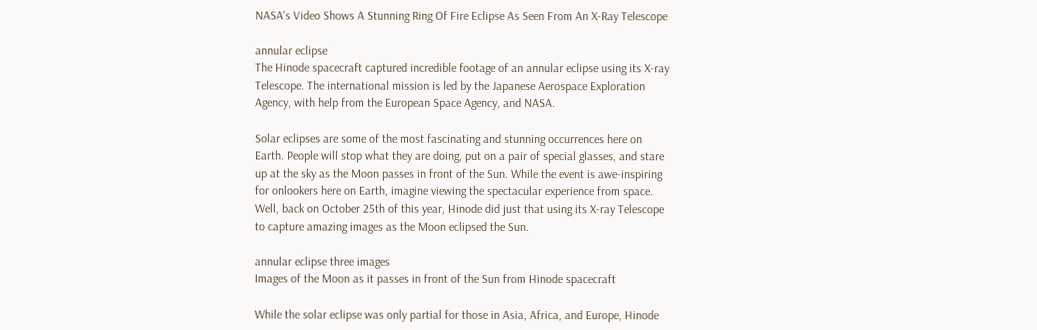NASA's Video Shows A Stunning Ring Of Fire Eclipse As Seen From An X-Ray Telescope

annular eclipse
The Hinode spacecraft captured incredible footage of an annular eclipse using its X-ray Telescope. The international mission is led by the Japanese Aerospace Exploration Agency, with help from the European Space Agency, and NASA.

Solar eclipses are some of the most fascinating and stunning occurrences here on Earth. People will stop what they are doing, put on a pair of special glasses, and stare up at the sky as the Moon passes in front of the Sun. While the event is awe-inspiring for onlookers here on Earth, imagine viewing the spectacular experience from space. Well, back on October 25th of this year, Hinode did just that using its X-ray Telescope to capture amazing images as the Moon eclipsed the Sun.

annular eclipse three images
Images of the Moon as it passes in front of the Sun from Hinode spacecraft

While the solar eclipse was only partial for those in Asia, Africa, and Europe, Hinode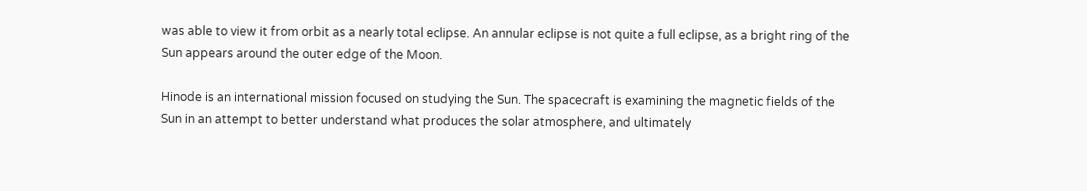was able to view it from orbit as a nearly total eclipse. An annular eclipse is not quite a full eclipse, as a bright ring of the Sun appears around the outer edge of the Moon.

Hinode is an international mission focused on studying the Sun. The spacecraft is examining the magnetic fields of the Sun in an attempt to better understand what produces the solar atmosphere, and ultimately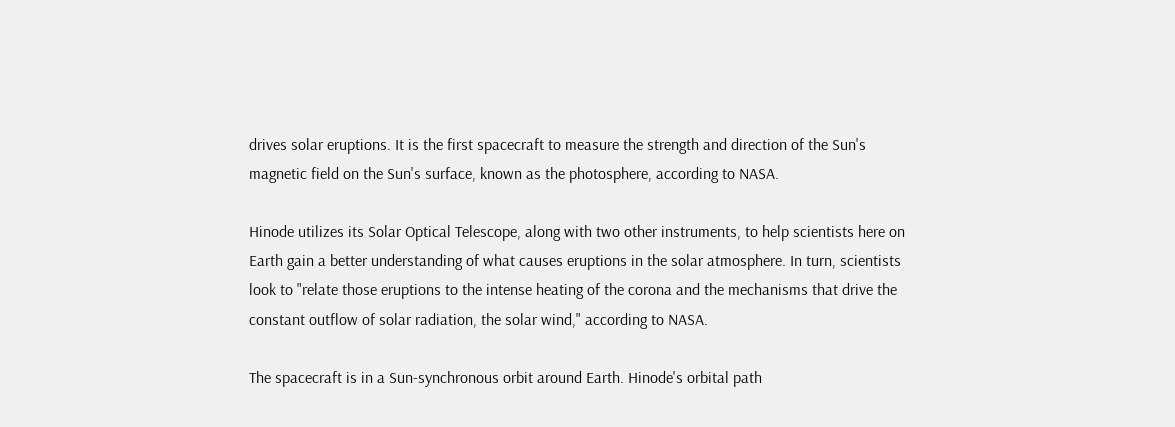drives solar eruptions. It is the first spacecraft to measure the strength and direction of the Sun's magnetic field on the Sun's surface, known as the photosphere, according to NASA.

Hinode utilizes its Solar Optical Telescope, along with two other instruments, to help scientists here on Earth gain a better understanding of what causes eruptions in the solar atmosphere. In turn, scientists look to "relate those eruptions to the intense heating of the corona and the mechanisms that drive the constant outflow of solar radiation, the solar wind," according to NASA.

The spacecraft is in a Sun-synchronous orbit around Earth. Hinode's orbital path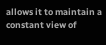allows it to maintain a constant view of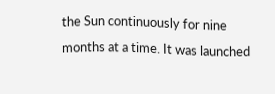the Sun continuously for nine months at a time. It was launched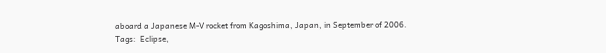aboard a Japanese M-V rocket from Kagoshima, Japan, in September of 2006.
Tags:  Eclipse,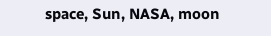space, Sun, NASA, moon